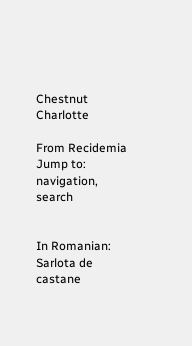Chestnut Charlotte

From Recidemia
Jump to: navigation, search


In Romanian: Sarlota de castane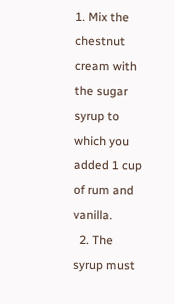1. Mix the chestnut cream with the sugar syrup to which you added 1 cup of rum and vanilla.
  2. The syrup must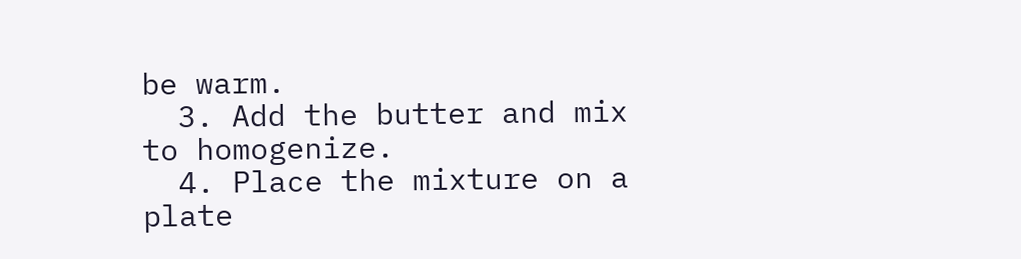be warm.
  3. Add the butter and mix to homogenize.
  4. Place the mixture on a plate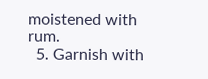moistened with rum.
  5. Garnish with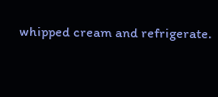whipped cream and refrigerate.